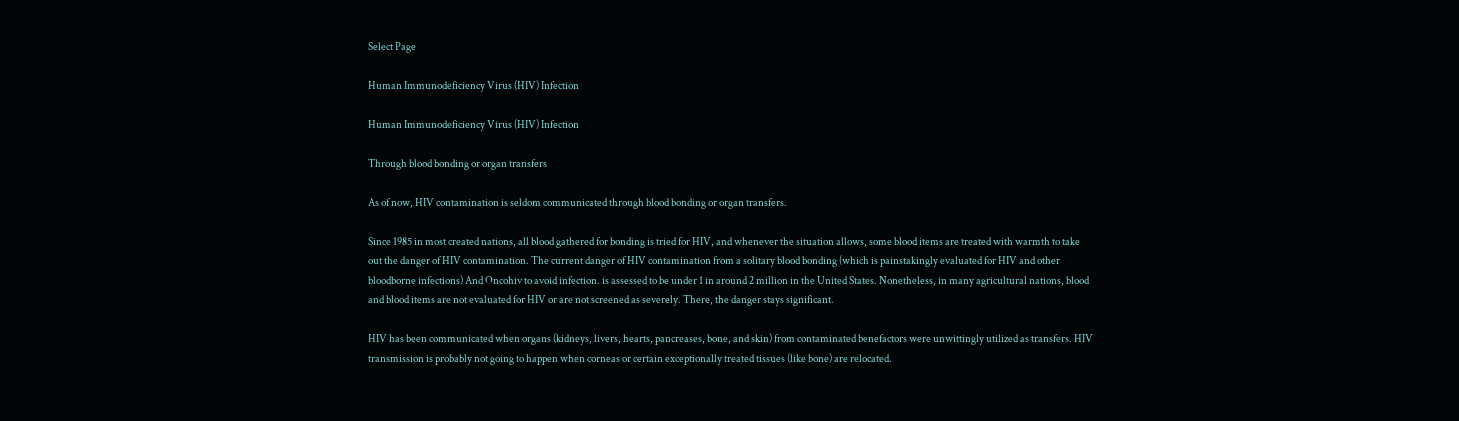Select Page

Human Immunodeficiency Virus (HIV) Infection

Human Immunodeficiency Virus (HIV) Infection

Through blood bonding or organ transfers

As of now, HIV contamination is seldom communicated through blood bonding or organ transfers.

Since 1985 in most created nations, all blood gathered for bonding is tried for HIV, and whenever the situation allows, some blood items are treated with warmth to take out the danger of HIV contamination. The current danger of HIV contamination from a solitary blood bonding (which is painstakingly evaluated for HIV and other bloodborne infections) And Oncohiv to avoid infection. is assessed to be under 1 in around 2 million in the United States. Nonetheless, in many agricultural nations, blood and blood items are not evaluated for HIV or are not screened as severely. There, the danger stays significant.

HIV has been communicated when organs (kidneys, livers, hearts, pancreases, bone, and skin) from contaminated benefactors were unwittingly utilized as transfers. HIV transmission is probably not going to happen when corneas or certain exceptionally treated tissues (like bone) are relocated.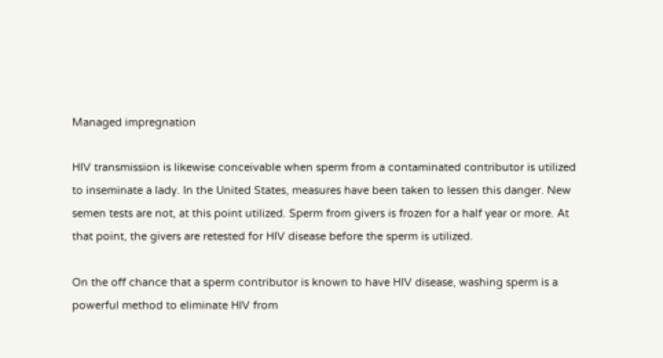Managed impregnation

HIV transmission is likewise conceivable when sperm from a contaminated contributor is utilized to inseminate a lady. In the United States, measures have been taken to lessen this danger. New semen tests are not, at this point utilized. Sperm from givers is frozen for a half year or more. At that point, the givers are retested for HIV disease before the sperm is utilized.

On the off chance that a sperm contributor is known to have HIV disease, washing sperm is a powerful method to eliminate HIV from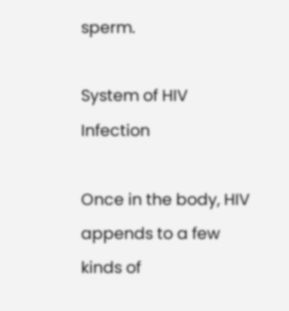sperm.

System of HIV Infection

Once in the body, HIV appends to a few kinds of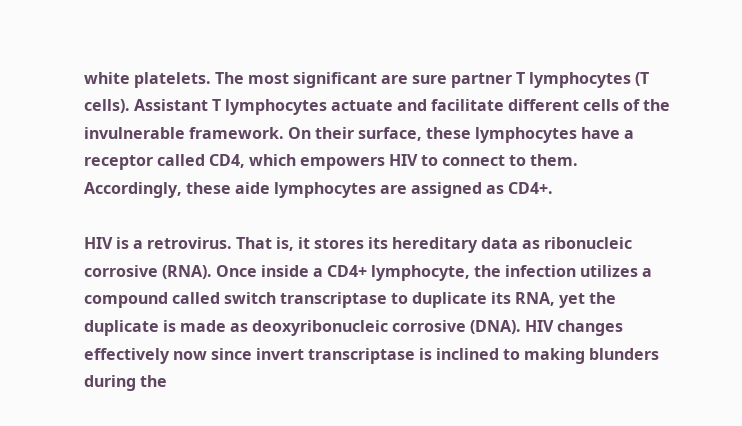white platelets. The most significant are sure partner T lymphocytes (T cells). Assistant T lymphocytes actuate and facilitate different cells of the invulnerable framework. On their surface, these lymphocytes have a receptor called CD4, which empowers HIV to connect to them. Accordingly, these aide lymphocytes are assigned as CD4+.

HIV is a retrovirus. That is, it stores its hereditary data as ribonucleic corrosive (RNA). Once inside a CD4+ lymphocyte, the infection utilizes a compound called switch transcriptase to duplicate its RNA, yet the duplicate is made as deoxyribonucleic corrosive (DNA). HIV changes effectively now since invert transcriptase is inclined to making blunders during the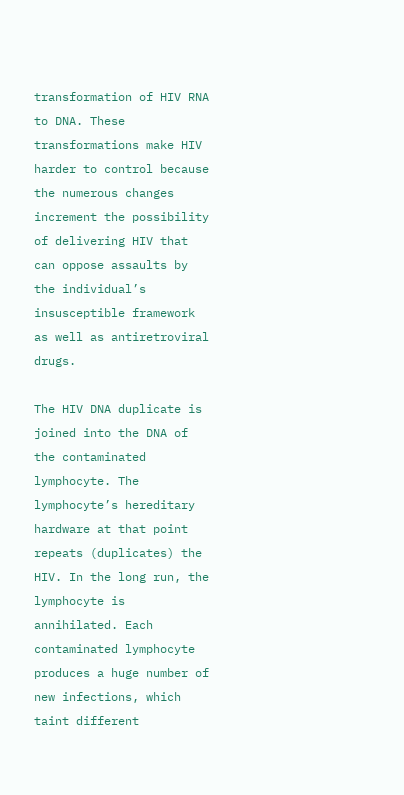transformation of HIV RNA to DNA. These transformations make HIV harder to control because the numerous changes increment the possibility of delivering HIV that can oppose assaults by the individual’s insusceptible framework as well as antiretroviral drugs.

The HIV DNA duplicate is joined into the DNA of the contaminated lymphocyte. The lymphocyte’s hereditary hardware at that point repeats (duplicates) the HIV. In the long run, the lymphocyte is annihilated. Each contaminated lymphocyte produces a huge number of new infections, which taint different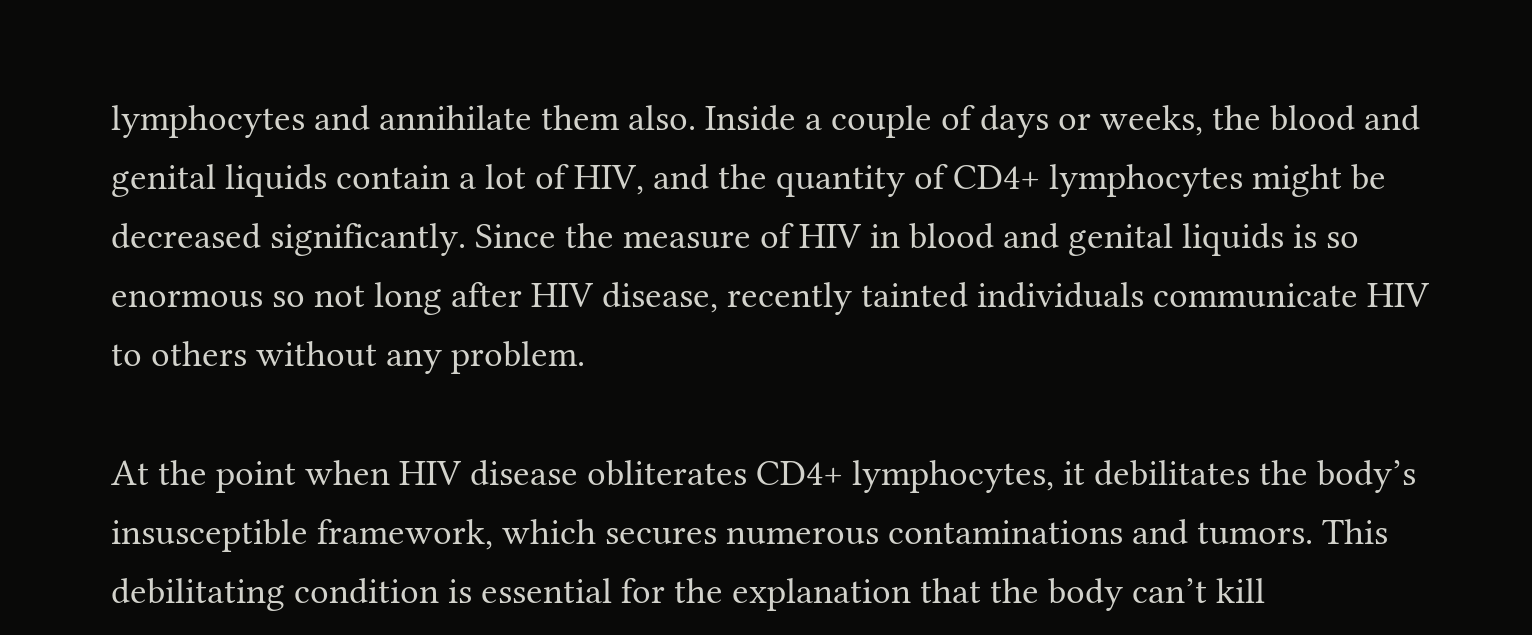lymphocytes and annihilate them also. Inside a couple of days or weeks, the blood and genital liquids contain a lot of HIV, and the quantity of CD4+ lymphocytes might be decreased significantly. Since the measure of HIV in blood and genital liquids is so enormous so not long after HIV disease, recently tainted individuals communicate HIV to others without any problem.

At the point when HIV disease obliterates CD4+ lymphocytes, it debilitates the body’s insusceptible framework, which secures numerous contaminations and tumors. This debilitating condition is essential for the explanation that the body can’t kill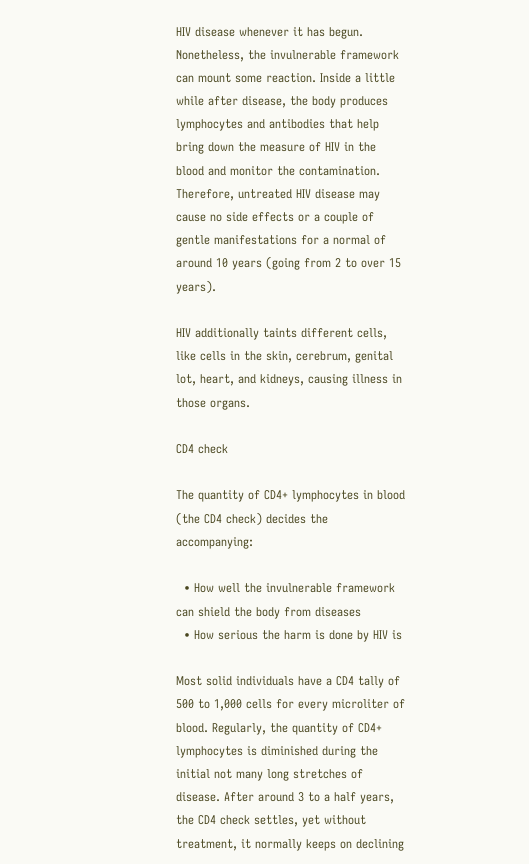HIV disease whenever it has begun. Nonetheless, the invulnerable framework can mount some reaction. Inside a little while after disease, the body produces lymphocytes and antibodies that help bring down the measure of HIV in the blood and monitor the contamination. Therefore, untreated HIV disease may cause no side effects or a couple of gentle manifestations for a normal of around 10 years (going from 2 to over 15 years).

HIV additionally taints different cells, like cells in the skin, cerebrum, genital lot, heart, and kidneys, causing illness in those organs.

CD4 check

The quantity of CD4+ lymphocytes in blood (the CD4 check) decides the accompanying:

  • How well the invulnerable framework can shield the body from diseases
  • How serious the harm is done by HIV is

Most solid individuals have a CD4 tally of 500 to 1,000 cells for every microliter of blood. Regularly, the quantity of CD4+ lymphocytes is diminished during the initial not many long stretches of disease. After around 3 to a half years, the CD4 check settles, yet without treatment, it normally keeps on declining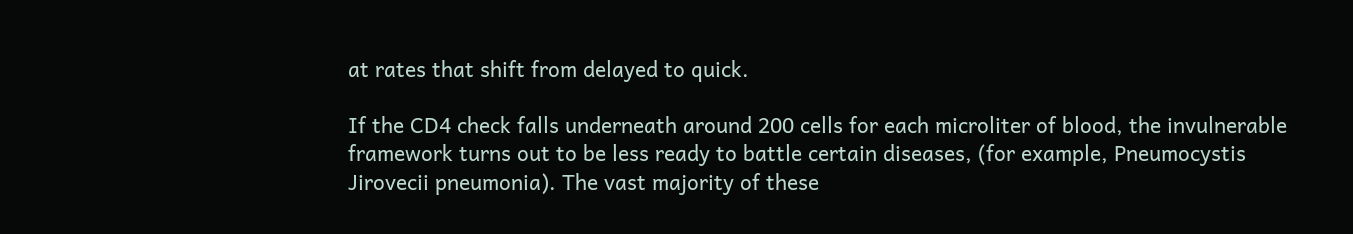at rates that shift from delayed to quick.

If the CD4 check falls underneath around 200 cells for each microliter of blood, the invulnerable framework turns out to be less ready to battle certain diseases, (for example, Pneumocystis Jirovecii pneumonia). The vast majority of these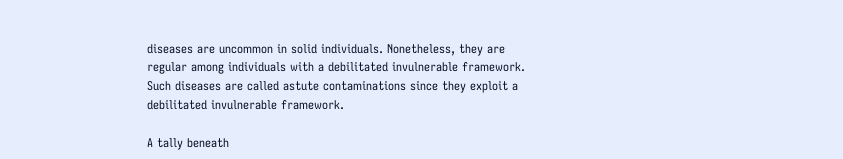diseases are uncommon in solid individuals. Nonetheless, they are regular among individuals with a debilitated invulnerable framework. Such diseases are called astute contaminations since they exploit a debilitated invulnerable framework.

A tally beneath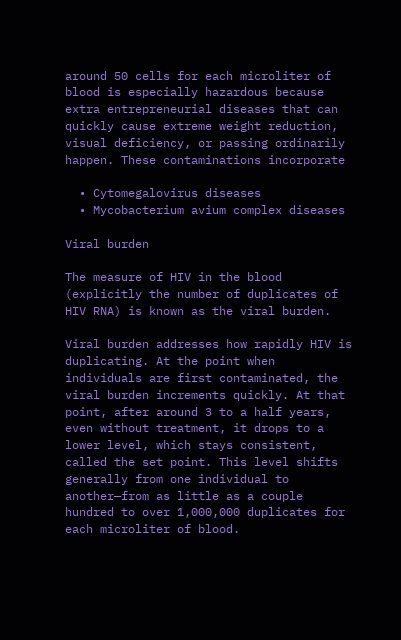around 50 cells for each microliter of blood is especially hazardous because extra entrepreneurial diseases that can quickly cause extreme weight reduction, visual deficiency, or passing ordinarily happen. These contaminations incorporate

  • Cytomegalovirus diseases
  • Mycobacterium avium complex diseases

Viral burden

The measure of HIV in the blood (explicitly the number of duplicates of HIV RNA) is known as the viral burden.

Viral burden addresses how rapidly HIV is duplicating. At the point when individuals are first contaminated, the viral burden increments quickly. At that point, after around 3 to a half years, even without treatment, it drops to a lower level, which stays consistent, called the set point. This level shifts generally from one individual to another—from as little as a couple hundred to over 1,000,000 duplicates for each microliter of blood.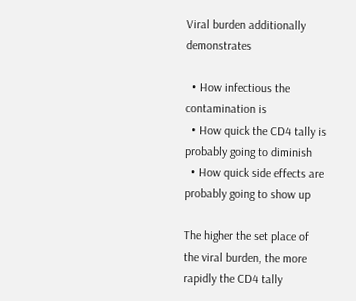Viral burden additionally demonstrates

  • How infectious the contamination is
  • How quick the CD4 tally is probably going to diminish
  • How quick side effects are probably going to show up

The higher the set place of the viral burden, the more rapidly the CD4 tally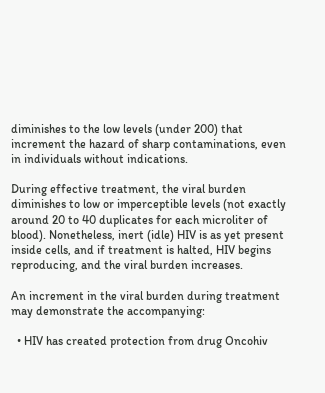diminishes to the low levels (under 200) that increment the hazard of sharp contaminations, even in individuals without indications.

During effective treatment, the viral burden diminishes to low or imperceptible levels (not exactly around 20 to 40 duplicates for each microliter of blood). Nonetheless, inert (idle) HIV is as yet present inside cells, and if treatment is halted, HIV begins reproducing, and the viral burden increases.

An increment in the viral burden during treatment may demonstrate the accompanying:

  • HIV has created protection from drug Oncohiv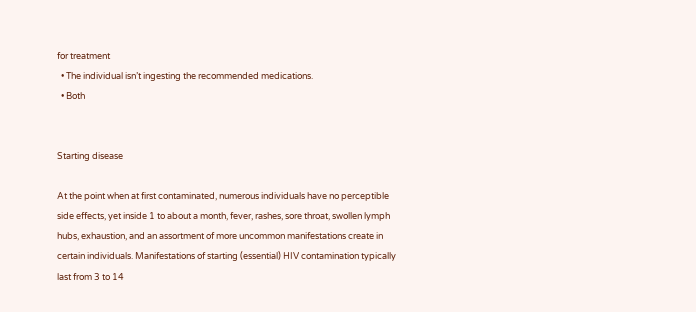for treatment
  • The individual isn’t ingesting the recommended medications.
  • Both


Starting disease

At the point when at first contaminated, numerous individuals have no perceptible side effects, yet inside 1 to about a month, fever, rashes, sore throat, swollen lymph hubs, exhaustion, and an assortment of more uncommon manifestations create in certain individuals. Manifestations of starting (essential) HIV contamination typically last from 3 to 14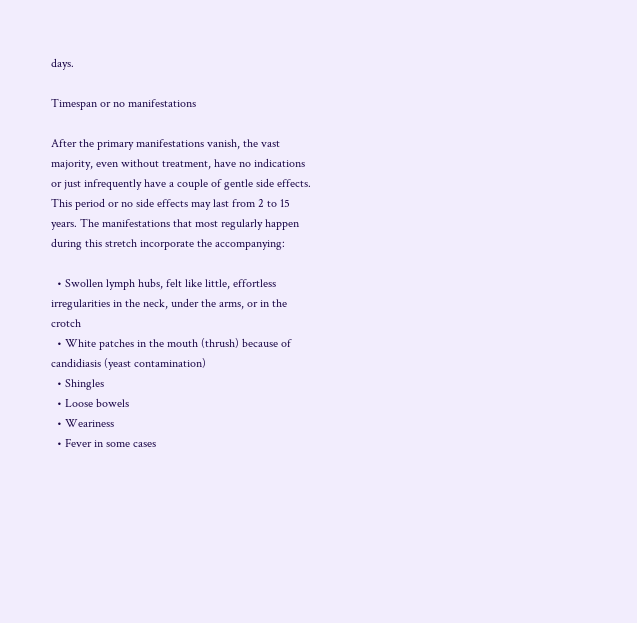days.

Timespan or no manifestations

After the primary manifestations vanish, the vast majority, even without treatment, have no indications or just infrequently have a couple of gentle side effects. This period or no side effects may last from 2 to 15 years. The manifestations that most regularly happen during this stretch incorporate the accompanying:

  • Swollen lymph hubs, felt like little, effortless irregularities in the neck, under the arms, or in the crotch
  • White patches in the mouth (thrush) because of candidiasis (yeast contamination)
  • Shingles
  • Loose bowels
  • Weariness
  • Fever in some cases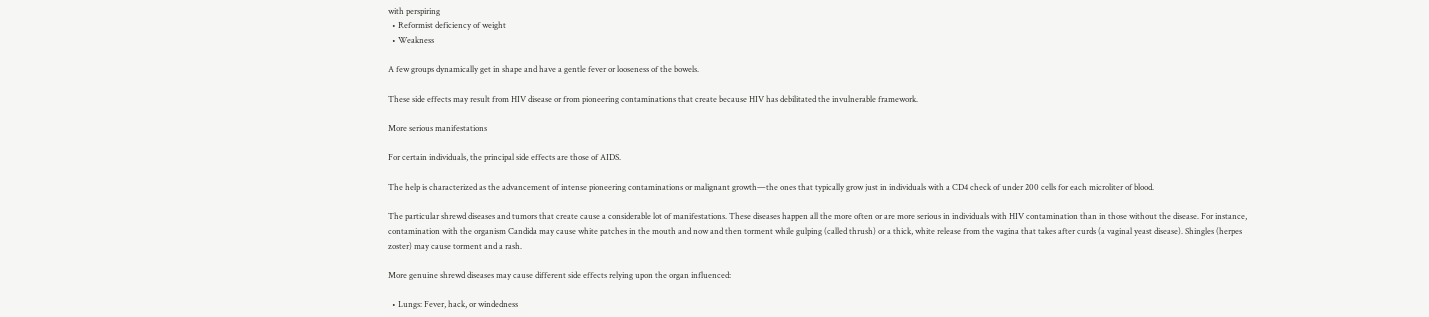with perspiring
  • Reformist deficiency of weight
  • Weakness

A few groups dynamically get in shape and have a gentle fever or looseness of the bowels.

These side effects may result from HIV disease or from pioneering contaminations that create because HIV has debilitated the invulnerable framework.

More serious manifestations

For certain individuals, the principal side effects are those of AIDS.

The help is characterized as the advancement of intense pioneering contaminations or malignant growth—the ones that typically grow just in individuals with a CD4 check of under 200 cells for each microliter of blood.

The particular shrewd diseases and tumors that create cause a considerable lot of manifestations. These diseases happen all the more often or are more serious in individuals with HIV contamination than in those without the disease. For instance, contamination with the organism Candida may cause white patches in the mouth and now and then torment while gulping (called thrush) or a thick, white release from the vagina that takes after curds (a vaginal yeast disease). Shingles (herpes zoster) may cause torment and a rash.

More genuine shrewd diseases may cause different side effects relying upon the organ influenced:

  • Lungs: Fever, hack, or windedness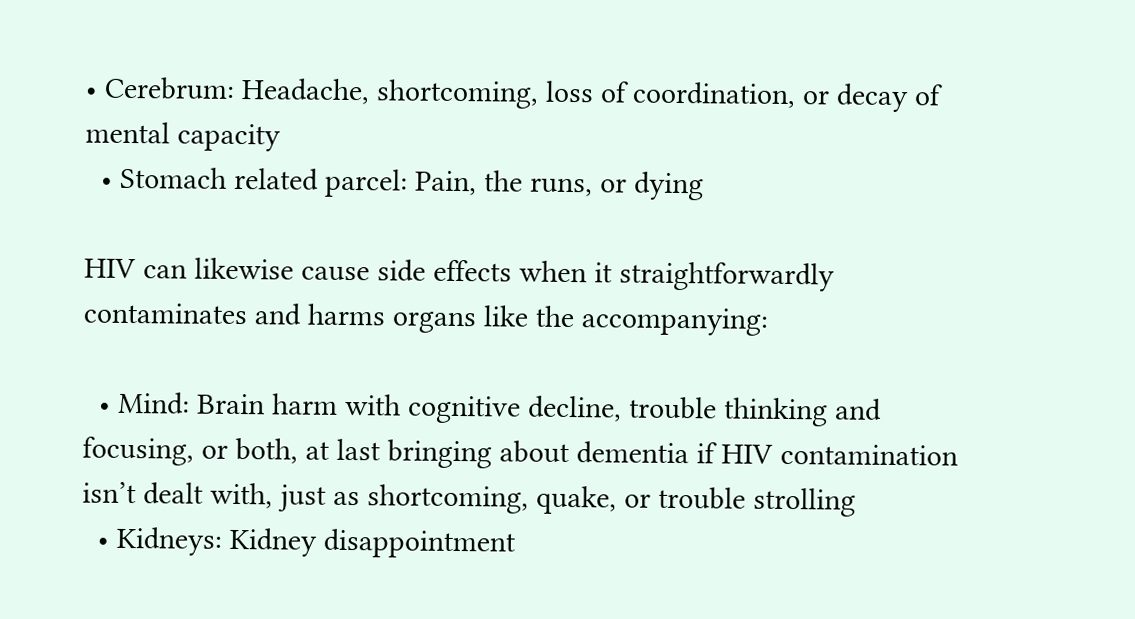• Cerebrum: Headache, shortcoming, loss of coordination, or decay of mental capacity
  • Stomach related parcel: Pain, the runs, or dying

HIV can likewise cause side effects when it straightforwardly contaminates and harms organs like the accompanying:

  • Mind: Brain harm with cognitive decline, trouble thinking and focusing, or both, at last bringing about dementia if HIV contamination isn’t dealt with, just as shortcoming, quake, or trouble strolling
  • Kidneys: Kidney disappointment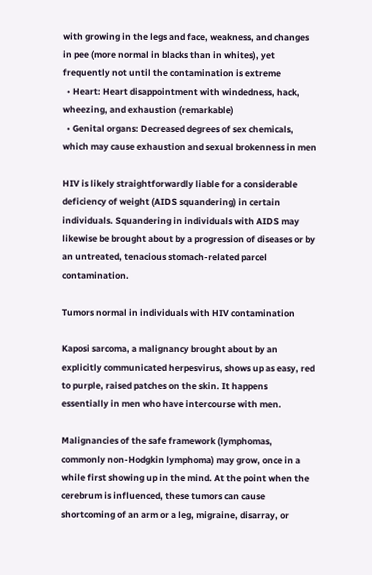with growing in the legs and face, weakness, and changes in pee (more normal in blacks than in whites), yet frequently not until the contamination is extreme
  • Heart: Heart disappointment with windedness, hack, wheezing, and exhaustion (remarkable)
  • Genital organs: Decreased degrees of sex chemicals, which may cause exhaustion and sexual brokenness in men

HIV is likely straightforwardly liable for a considerable deficiency of weight (AIDS squandering) in certain individuals. Squandering in individuals with AIDS may likewise be brought about by a progression of diseases or by an untreated, tenacious stomach-related parcel contamination.

Tumors normal in individuals with HIV contamination

Kaposi sarcoma, a malignancy brought about by an explicitly communicated herpesvirus, shows up as easy, red to purple, raised patches on the skin. It happens essentially in men who have intercourse with men.

Malignancies of the safe framework (lymphomas, commonly non-Hodgkin lymphoma) may grow, once in a while first showing up in the mind. At the point when the cerebrum is influenced, these tumors can cause shortcoming of an arm or a leg, migraine, disarray, or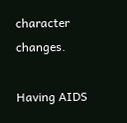character changes.

Having AIDS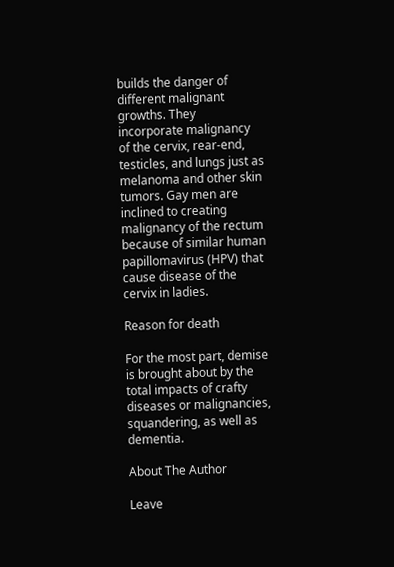builds the danger of different malignant growths. They incorporate malignancy of the cervix, rear-end, testicles, and lungs just as melanoma and other skin tumors. Gay men are inclined to creating malignancy of the rectum because of similar human papillomavirus (HPV) that cause disease of the cervix in ladies.

Reason for death

For the most part, demise is brought about by the total impacts of crafty diseases or malignancies, squandering, as well as dementia.

About The Author

Leave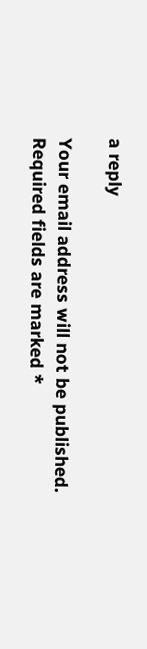a reply

Your email address will not be published. Required fields are marked *